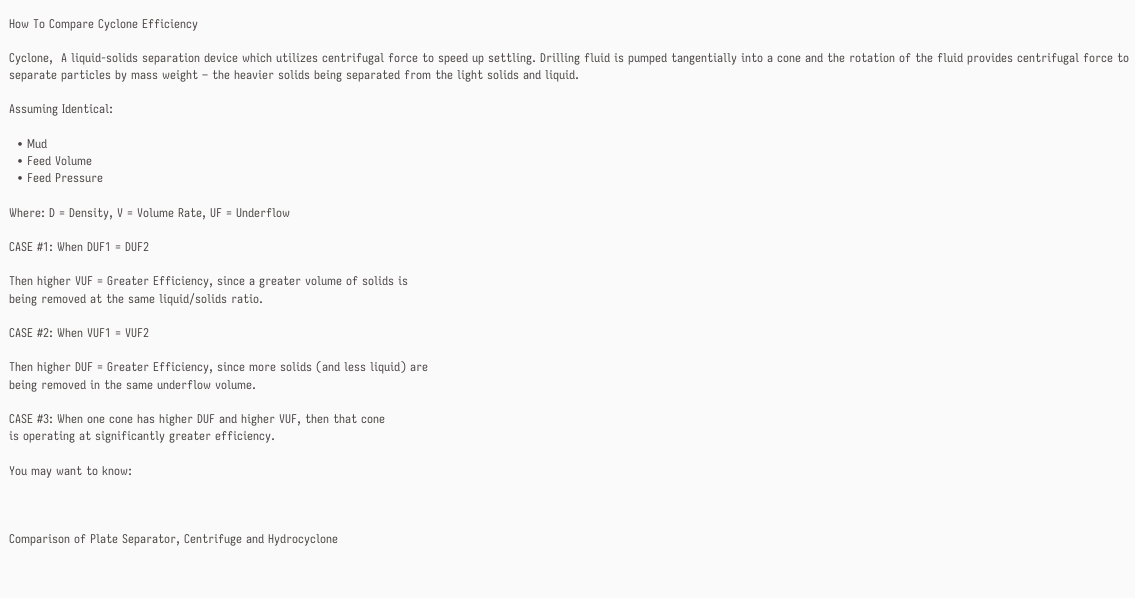How To Compare Cyclone Efficiency

Cyclone,  A liquid-solids separation device which utilizes centrifugal force to speed up settling. Drilling fluid is pumped tangentially into a cone and the rotation of the fluid provides centrifugal force to separate particles by mass weight – the heavier solids being separated from the light solids and liquid.

Assuming Identical:

  • Mud
  • Feed Volume
  • Feed Pressure

Where: D = Density, V = Volume Rate, UF = Underflow

CASE #1: When DUF1 = DUF2

Then higher VUF = Greater Efficiency, since a greater volume of solids is
being removed at the same liquid/solids ratio.

CASE #2: When VUF1 = VUF2

Then higher DUF = Greater Efficiency, since more solids (and less liquid) are
being removed in the same underflow volume.

CASE #3: When one cone has higher DUF and higher VUF, then that cone
is operating at significantly greater efficiency.

You may want to know:



Comparison of Plate Separator, Centrifuge and Hydrocyclone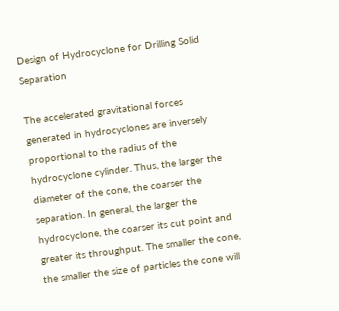Design of Hydrocyclone for Drilling Solid Separation

The accelerated gravitational forces generated in hydrocyclones are inversely proportional to the radius of the hydrocyclone cylinder. Thus, the larger the diameter of the cone, the coarser the separation. In general, the larger the hydrocyclone, the coarser its cut point and greater its throughput. The smaller the cone, the smaller the size of particles the cone will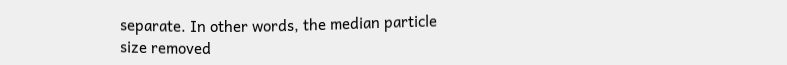separate. In other words, the median particle size removed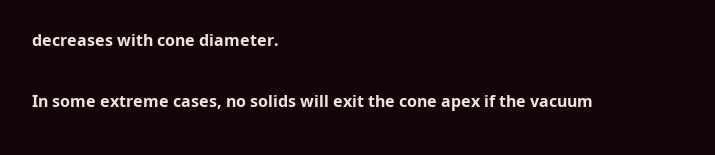decreases with cone diameter.

In some extreme cases, no solids will exit the cone apex if the vacuum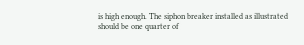is high enough. The siphon breaker installed as illustrated should be one quarter of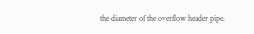the diameter of the overflow header pipe.